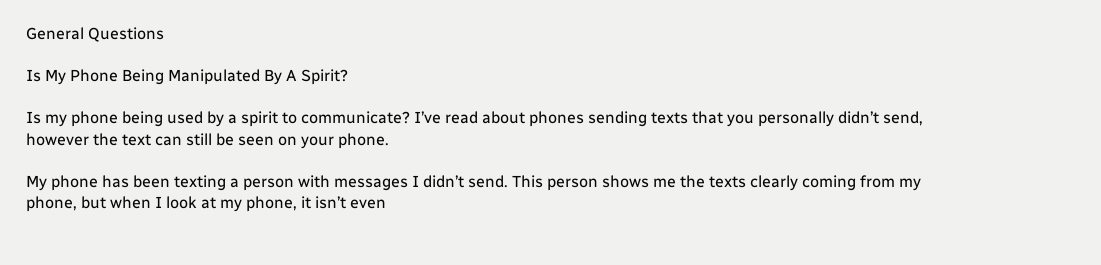General Questions

Is My Phone Being Manipulated By A Spirit?

Is my phone being used by a spirit to communicate? I’ve read about phones sending texts that you personally didn’t send, however the text can still be seen on your phone.

My phone has been texting a person with messages I didn’t send. This person shows me the texts clearly coming from my phone, but when I look at my phone, it isn’t even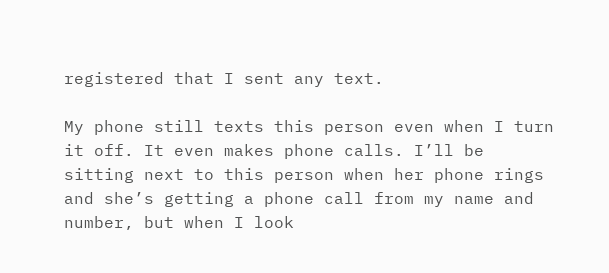registered that I sent any text.

My phone still texts this person even when I turn it off. It even makes phone calls. I’ll be sitting next to this person when her phone rings and she’s getting a phone call from my name and number, but when I look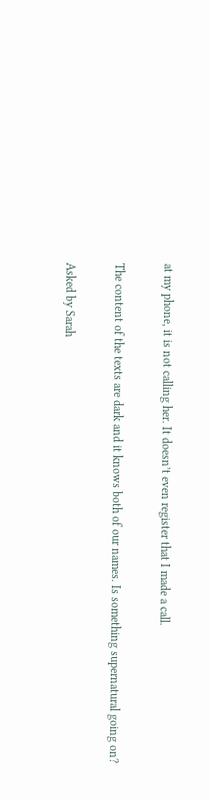at my phone, it is not calling her. It doesn’t even register that I made a call.

The content of the texts are dark and it knows both of our names. Is something supernatural going on?

Asked by Sarah